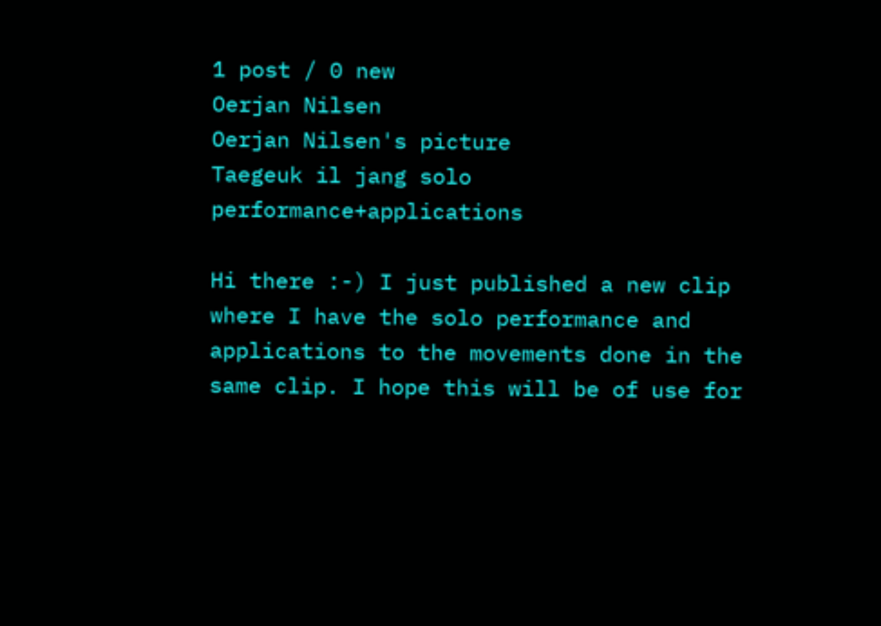1 post / 0 new
Oerjan Nilsen
Oerjan Nilsen's picture
Taegeuk il jang solo performance+applications

Hi there :-) I just published a new clip where I have the solo performance and applications to the movements done in the same clip. I hope this will be of use for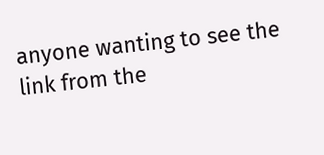anyone wanting to see the link from the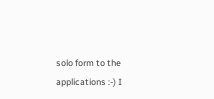solo form to the applications :-) I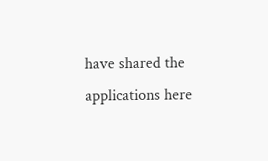have shared the applications here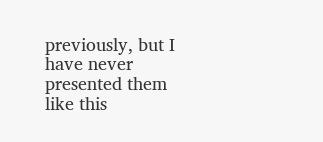previously, but I have never presented them like this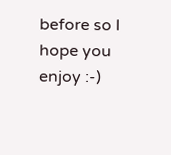before so I hope you enjoy :-)